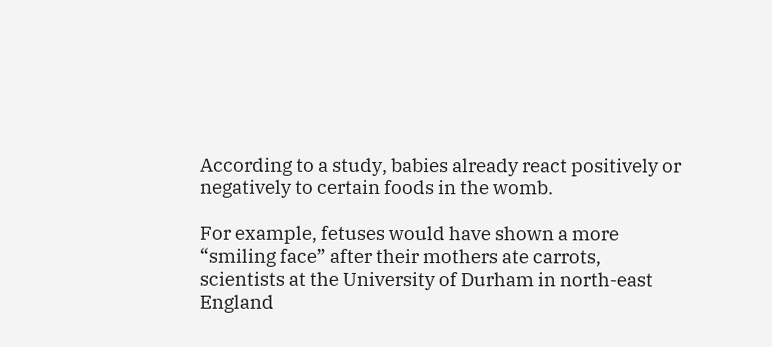According to a study, babies already react positively or negatively to certain foods in the womb.

For example, fetuses would have shown a more “smiling face” after their mothers ate carrots, scientists at the University of Durham in north-east England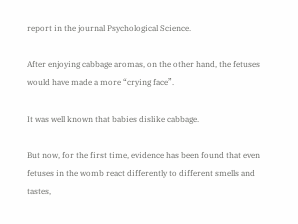report in the journal Psychological Science.

After enjoying cabbage aromas, on the other hand, the fetuses would have made a more “crying face”.

It was well known that babies dislike cabbage.

But now, for the first time, evidence has been found that even fetuses in the womb react differently to different smells and tastes,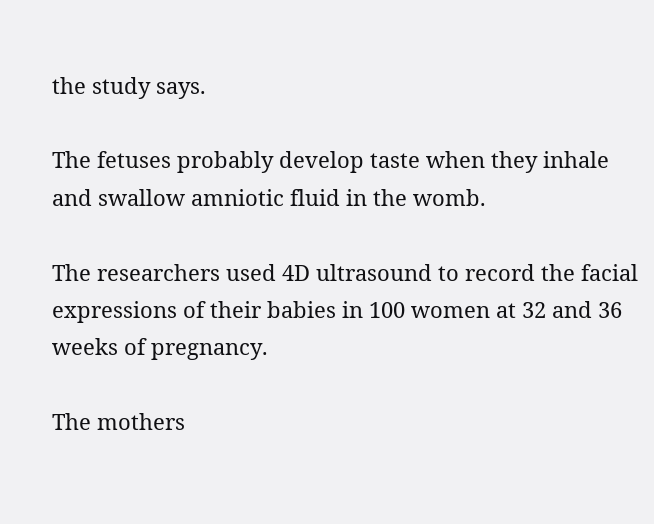the study says.

The fetuses probably develop taste when they inhale and swallow amniotic fluid in the womb.

The researchers used 4D ultrasound to record the facial expressions of their babies in 100 women at 32 and 36 weeks of pregnancy.

The mothers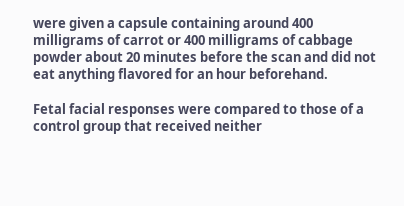were given a capsule containing around 400 milligrams of carrot or 400 milligrams of cabbage powder about 20 minutes before the scan and did not eat anything flavored for an hour beforehand.

Fetal facial responses were compared to those of a control group that received neither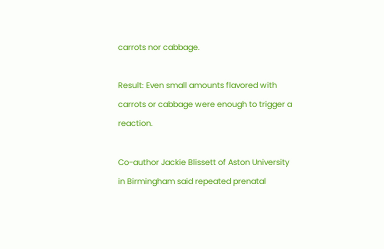carrots nor cabbage.

Result: Even small amounts flavored with carrots or cabbage were enough to trigger a reaction.

Co-author Jackie Blissett of Aston University in Birmingham said repeated prenatal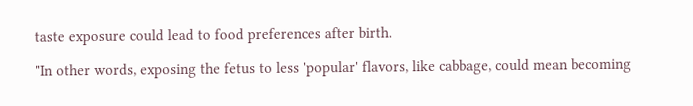taste exposure could lead to food preferences after birth.

"In other words, exposing the fetus to less 'popular' flavors, like cabbage, could mean becoming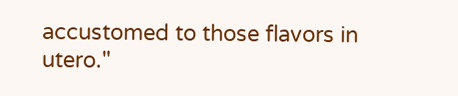accustomed to those flavors in utero."